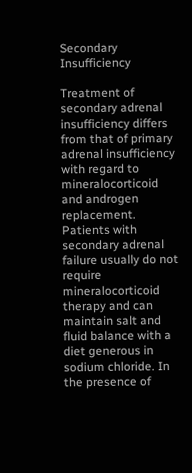Secondary Insufficiency

Treatment of secondary adrenal insufficiency differs from that of primary adrenal insufficiency with regard to mineralocorticoid and androgen replacement. Patients with secondary adrenal failure usually do not require mineralocorticoid therapy and can maintain salt and fluid balance with a diet generous in sodium chloride. In the presence of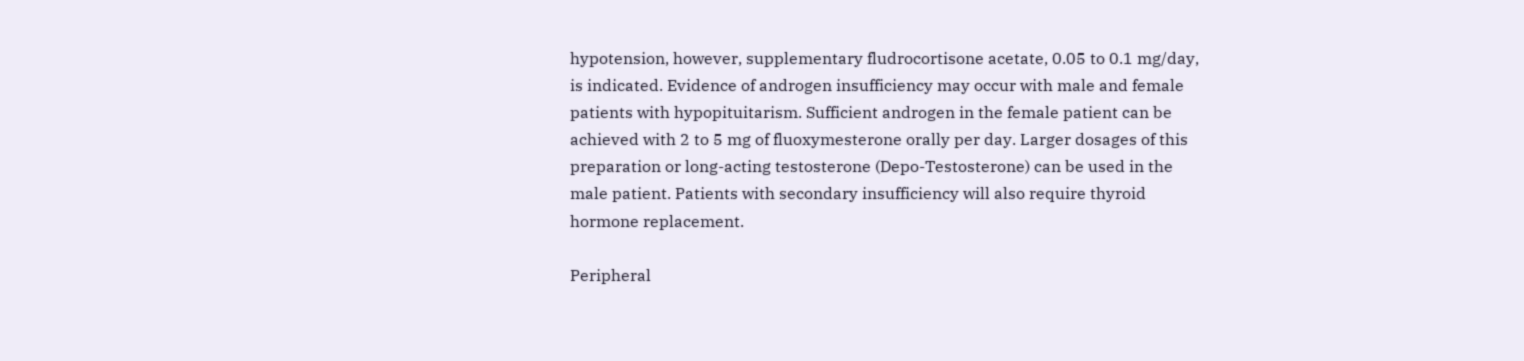hypotension, however, supplementary fludrocortisone acetate, 0.05 to 0.1 mg/day, is indicated. Evidence of androgen insufficiency may occur with male and female patients with hypopituitarism. Sufficient androgen in the female patient can be achieved with 2 to 5 mg of fluoxymesterone orally per day. Larger dosages of this preparation or long-acting testosterone (Depo-Testosterone) can be used in the male patient. Patients with secondary insufficiency will also require thyroid hormone replacement.

Peripheral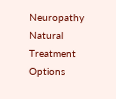Neuropathy Natural Treatment Options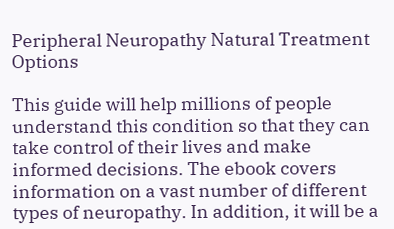Peripheral Neuropathy Natural Treatment Options

This guide will help millions of people understand this condition so that they can take control of their lives and make informed decisions. The ebook covers information on a vast number of different types of neuropathy. In addition, it will be a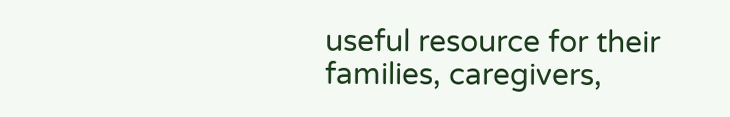useful resource for their families, caregivers,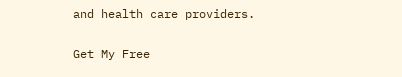and health care providers.

Get My Free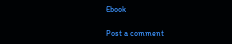Ebook

Post a comment